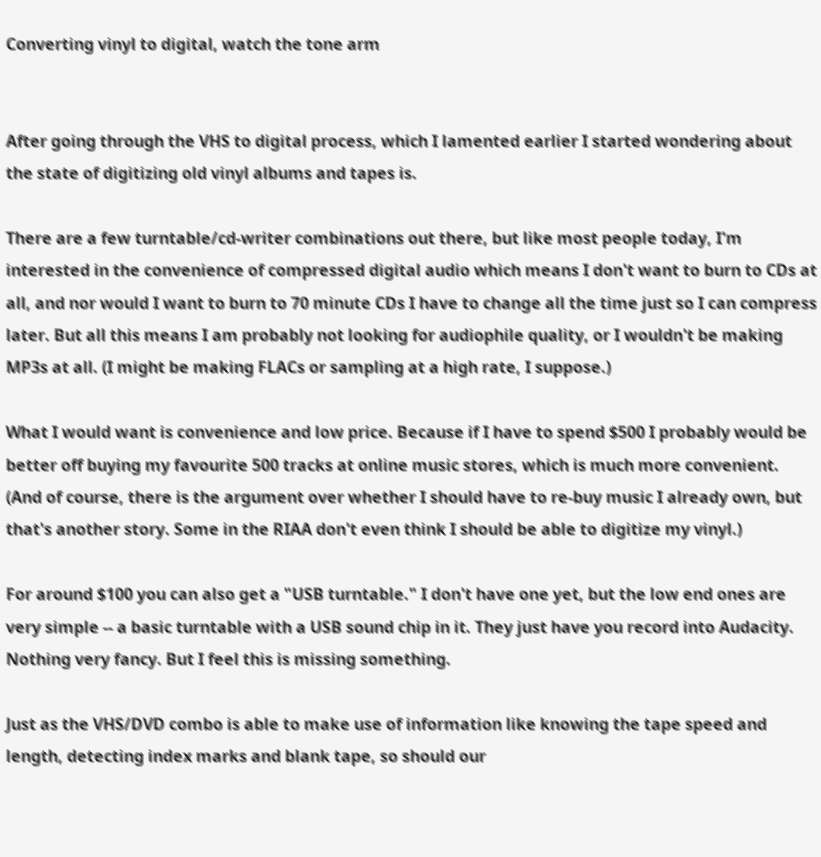Converting vinyl to digital, watch the tone arm


After going through the VHS to digital process, which I lamented earlier I started wondering about the state of digitizing old vinyl albums and tapes is.

There are a few turntable/cd-writer combinations out there, but like most people today, I'm interested in the convenience of compressed digital audio which means I don't want to burn to CDs at all, and nor would I want to burn to 70 minute CDs I have to change all the time just so I can compress later. But all this means I am probably not looking for audiophile quality, or I wouldn't be making MP3s at all. (I might be making FLACs or sampling at a high rate, I suppose.)

What I would want is convenience and low price. Because if I have to spend $500 I probably would be better off buying my favourite 500 tracks at online music stores, which is much more convenient. (And of course, there is the argument over whether I should have to re-buy music I already own, but that's another story. Some in the RIAA don't even think I should be able to digitize my vinyl.)

For around $100 you can also get a "USB turntable." I don't have one yet, but the low end ones are very simple -- a basic turntable with a USB sound chip in it. They just have you record into Audacity. Nothing very fancy. But I feel this is missing something.

Just as the VHS/DVD combo is able to make use of information like knowing the tape speed and length, detecting index marks and blank tape, so should our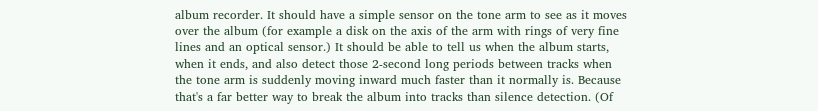album recorder. It should have a simple sensor on the tone arm to see as it moves over the album (for example a disk on the axis of the arm with rings of very fine lines and an optical sensor.) It should be able to tell us when the album starts, when it ends, and also detect those 2-second long periods between tracks when the tone arm is suddenly moving inward much faster than it normally is. Because that's a far better way to break the album into tracks than silence detection. (Of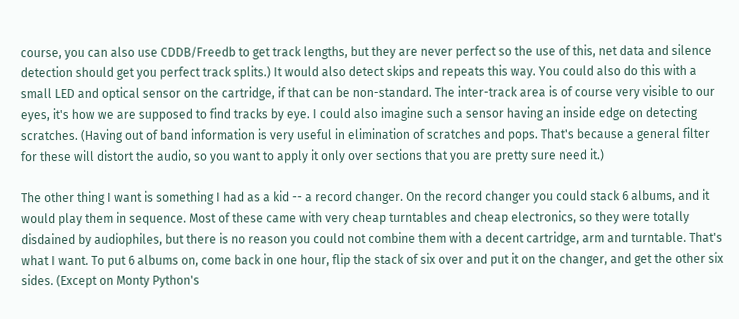course, you can also use CDDB/Freedb to get track lengths, but they are never perfect so the use of this, net data and silence detection should get you perfect track splits.) It would also detect skips and repeats this way. You could also do this with a small LED and optical sensor on the cartridge, if that can be non-standard. The inter-track area is of course very visible to our eyes, it's how we are supposed to find tracks by eye. I could also imagine such a sensor having an inside edge on detecting scratches. (Having out of band information is very useful in elimination of scratches and pops. That's because a general filter for these will distort the audio, so you want to apply it only over sections that you are pretty sure need it.)

The other thing I want is something I had as a kid -- a record changer. On the record changer you could stack 6 albums, and it would play them in sequence. Most of these came with very cheap turntables and cheap electronics, so they were totally disdained by audiophiles, but there is no reason you could not combine them with a decent cartridge, arm and turntable. That's what I want. To put 6 albums on, come back in one hour, flip the stack of six over and put it on the changer, and get the other six sides. (Except on Monty Python's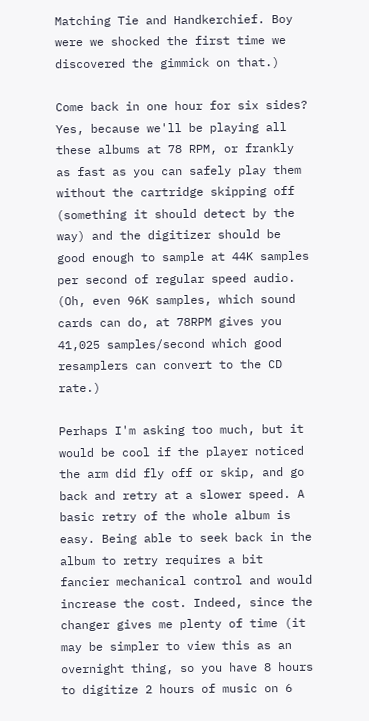Matching Tie and Handkerchief. Boy were we shocked the first time we discovered the gimmick on that.)

Come back in one hour for six sides? Yes, because we'll be playing all these albums at 78 RPM, or frankly as fast as you can safely play them without the cartridge skipping off (something it should detect by the way) and the digitizer should be good enough to sample at 44K samples per second of regular speed audio. (Oh, even 96K samples, which sound cards can do, at 78RPM gives you 41,025 samples/second which good resamplers can convert to the CD rate.)

Perhaps I'm asking too much, but it would be cool if the player noticed the arm did fly off or skip, and go back and retry at a slower speed. A basic retry of the whole album is easy. Being able to seek back in the album to retry requires a bit fancier mechanical control and would increase the cost. Indeed, since the changer gives me plenty of time (it may be simpler to view this as an overnight thing, so you have 8 hours to digitize 2 hours of music on 6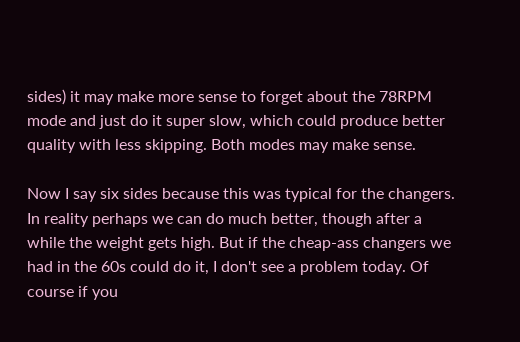sides) it may make more sense to forget about the 78RPM mode and just do it super slow, which could produce better quality with less skipping. Both modes may make sense.

Now I say six sides because this was typical for the changers. In reality perhaps we can do much better, though after a while the weight gets high. But if the cheap-ass changers we had in the 60s could do it, I don't see a problem today. Of course if you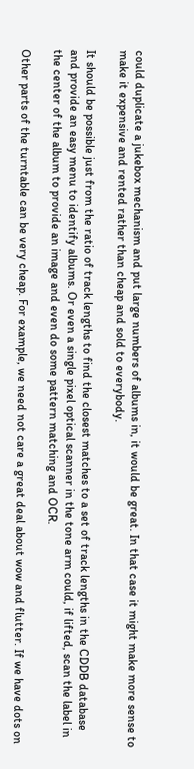could duplicate a jukebox mechanism and put large numbers of albums in, it would be great. In that case it might make more sense to make it expensive and rented rather than cheap and sold to everybody.

It should be possible just from the ratio of track lengths to find the closest matches to a set of track lengths in the CDDB database and provide an easy menu to identify albums. Or even a single pixel optical scanner in the tone arm could, if lifted, scan the label in the center of the album to provide an image and even do some pattern matching and OCR.

Other parts of the turntable can be very cheap. For example, we need not care a great deal about wow and flutter. If we have dots on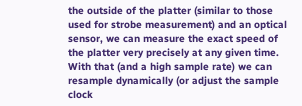the outside of the platter (similar to those used for strobe measurement) and an optical sensor, we can measure the exact speed of the platter very precisely at any given time. With that (and a high sample rate) we can resample dynamically (or adjust the sample clock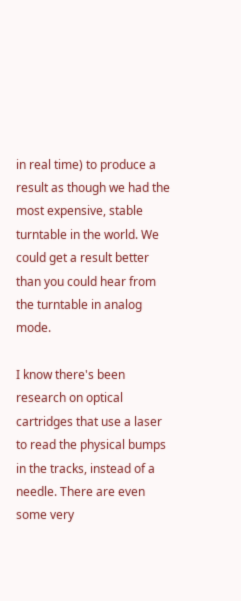in real time) to produce a result as though we had the most expensive, stable turntable in the world. We could get a result better than you could hear from the turntable in analog mode.

I know there's been research on optical cartridges that use a laser to read the physical bumps in the tracks, instead of a needle. There are even some very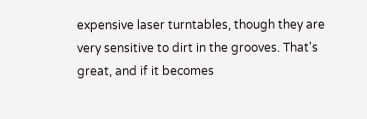expensive laser turntables, though they are very sensitive to dirt in the grooves. That's great, and if it becomes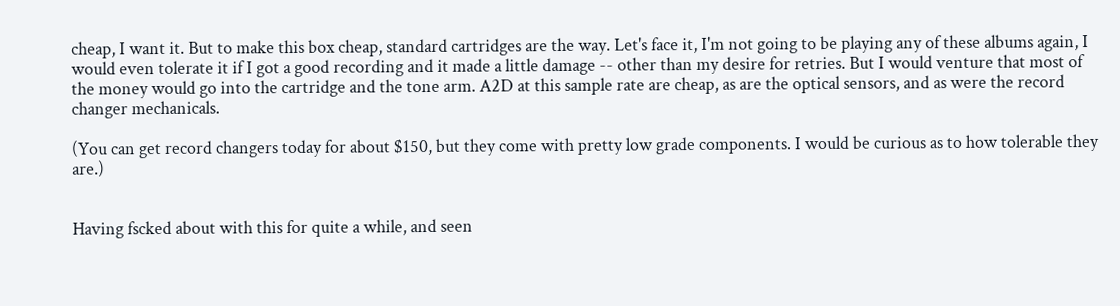cheap, I want it. But to make this box cheap, standard cartridges are the way. Let's face it, I'm not going to be playing any of these albums again, I would even tolerate it if I got a good recording and it made a little damage -- other than my desire for retries. But I would venture that most of the money would go into the cartridge and the tone arm. A2D at this sample rate are cheap, as are the optical sensors, and as were the record changer mechanicals.

(You can get record changers today for about $150, but they come with pretty low grade components. I would be curious as to how tolerable they are.)


Having fscked about with this for quite a while, and seen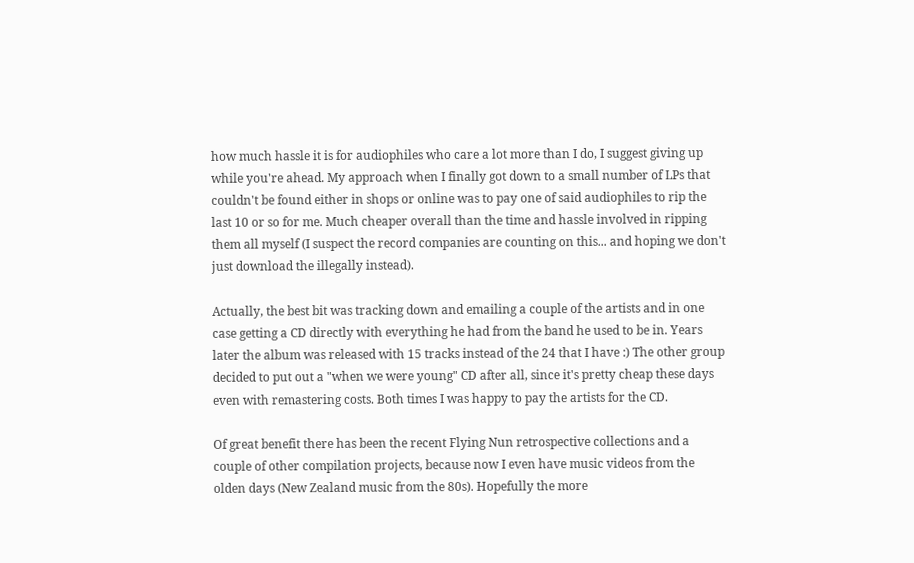how much hassle it is for audiophiles who care a lot more than I do, I suggest giving up while you're ahead. My approach when I finally got down to a small number of LPs that couldn't be found either in shops or online was to pay one of said audiophiles to rip the last 10 or so for me. Much cheaper overall than the time and hassle involved in ripping them all myself (I suspect the record companies are counting on this... and hoping we don't just download the illegally instead).

Actually, the best bit was tracking down and emailing a couple of the artists and in one case getting a CD directly with everything he had from the band he used to be in. Years later the album was released with 15 tracks instead of the 24 that I have :) The other group decided to put out a "when we were young" CD after all, since it's pretty cheap these days even with remastering costs. Both times I was happy to pay the artists for the CD.

Of great benefit there has been the recent Flying Nun retrospective collections and a couple of other compilation projects, because now I even have music videos from the olden days (New Zealand music from the 80s). Hopefully the more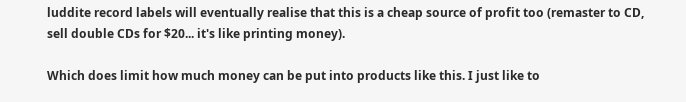luddite record labels will eventually realise that this is a cheap source of profit too (remaster to CD, sell double CDs for $20... it's like printing money).

Which does limit how much money can be put into products like this. I just like to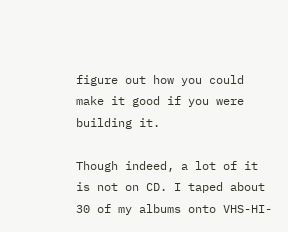figure out how you could make it good if you were building it.

Though indeed, a lot of it is not on CD. I taped about 30 of my albums onto VHS-HI-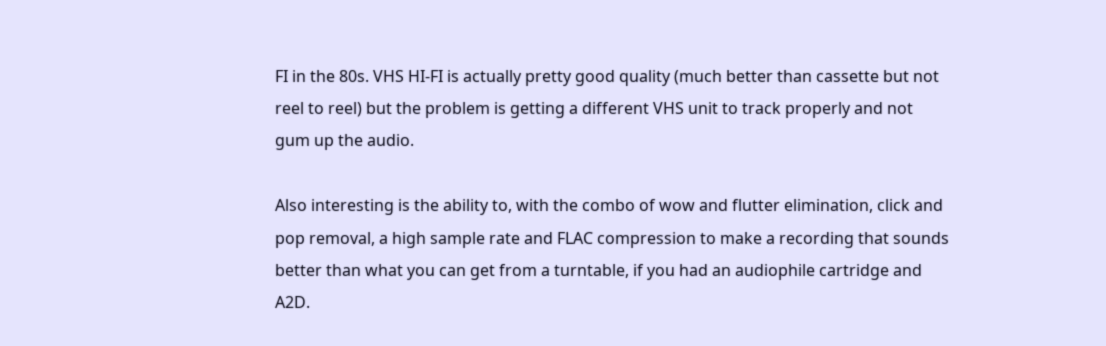FI in the 80s. VHS HI-FI is actually pretty good quality (much better than cassette but not reel to reel) but the problem is getting a different VHS unit to track properly and not gum up the audio.

Also interesting is the ability to, with the combo of wow and flutter elimination, click and pop removal, a high sample rate and FLAC compression to make a recording that sounds better than what you can get from a turntable, if you had an audiophile cartridge and A2D.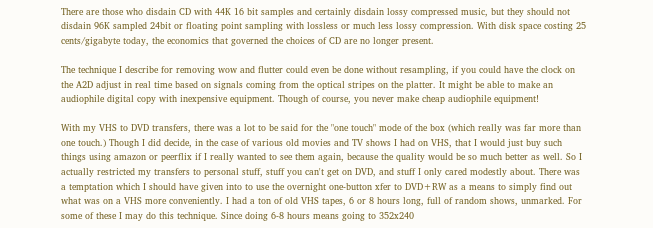There are those who disdain CD with 44K 16 bit samples and certainly disdain lossy compressed music, but they should not disdain 96K sampled 24bit or floating point sampling with lossless or much less lossy compression. With disk space costing 25 cents/gigabyte today, the economics that governed the choices of CD are no longer present.

The technique I describe for removing wow and flutter could even be done without resampling, if you could have the clock on the A2D adjust in real time based on signals coming from the optical stripes on the platter. It might be able to make an audiophile digital copy with inexpensive equipment. Though of course, you never make cheap audiophile equipment!

With my VHS to DVD transfers, there was a lot to be said for the "one touch" mode of the box (which really was far more than one touch.) Though I did decide, in the case of various old movies and TV shows I had on VHS, that I would just buy such things using amazon or peerflix if I really wanted to see them again, because the quality would be so much better as well. So I actually restricted my transfers to personal stuff, stuff you can't get on DVD, and stuff I only cared modestly about. There was a temptation which I should have given into to use the overnight one-button xfer to DVD+RW as a means to simply find out what was on a VHS more conveniently. I had a ton of old VHS tapes, 6 or 8 hours long, full of random shows, unmarked. For some of these I may do this technique. Since doing 6-8 hours means going to 352x240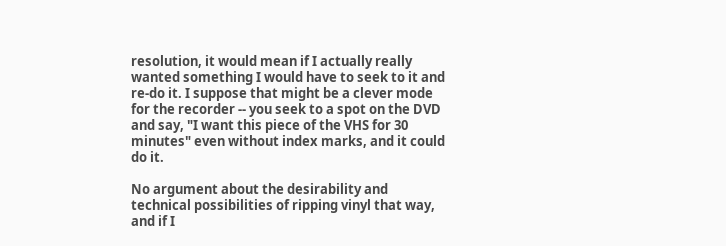resolution, it would mean if I actually really wanted something I would have to seek to it and re-do it. I suppose that might be a clever mode for the recorder -- you seek to a spot on the DVD and say, "I want this piece of the VHS for 30 minutes" even without index marks, and it could do it.

No argument about the desirability and technical possibilities of ripping vinyl that way, and if I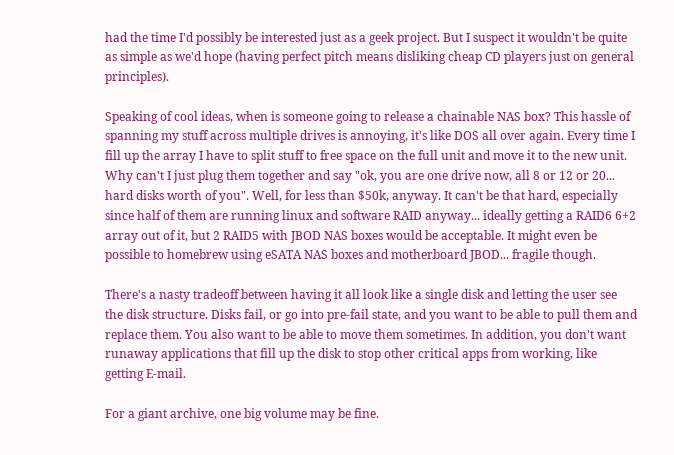had the time I'd possibly be interested just as a geek project. But I suspect it wouldn't be quite as simple as we'd hope (having perfect pitch means disliking cheap CD players just on general principles).

Speaking of cool ideas, when is someone going to release a chainable NAS box? This hassle of spanning my stuff across multiple drives is annoying, it's like DOS all over again. Every time I fill up the array I have to split stuff to free space on the full unit and move it to the new unit. Why can't I just plug them together and say "ok, you are one drive now, all 8 or 12 or 20... hard disks worth of you". Well, for less than $50k, anyway. It can't be that hard, especially since half of them are running linux and software RAID anyway... ideally getting a RAID6 6+2 array out of it, but 2 RAID5 with JBOD NAS boxes would be acceptable. It might even be possible to homebrew using eSATA NAS boxes and motherboard JBOD... fragile though.

There's a nasty tradeoff between having it all look like a single disk and letting the user see the disk structure. Disks fail, or go into pre-fail state, and you want to be able to pull them and replace them. You also want to be able to move them sometimes. In addition, you don't want runaway applications that fill up the disk to stop other critical apps from working, like getting E-mail.

For a giant archive, one big volume may be fine.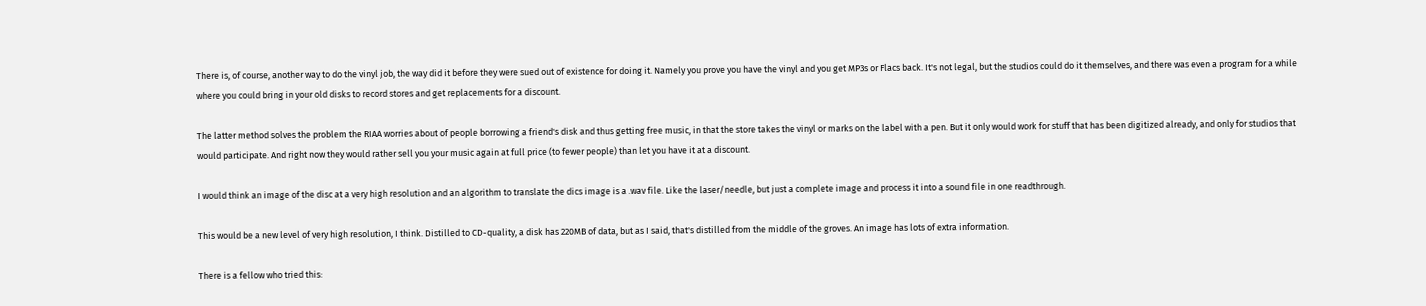There is, of course, another way to do the vinyl job, the way did it before they were sued out of existence for doing it. Namely you prove you have the vinyl and you get MP3s or Flacs back. It's not legal, but the studios could do it themselves, and there was even a program for a while where you could bring in your old disks to record stores and get replacements for a discount.

The latter method solves the problem the RIAA worries about of people borrowing a friend's disk and thus getting free music, in that the store takes the vinyl or marks on the label with a pen. But it only would work for stuff that has been digitized already, and only for studios that would participate. And right now they would rather sell you your music again at full price (to fewer people) than let you have it at a discount.

I would think an image of the disc at a very high resolution and an algorithm to translate the dics image is a .wav file. Like the laser/needle, but just a complete image and process it into a sound file in one readthrough.

This would be a new level of very high resolution, I think. Distilled to CD-quality, a disk has 220MB of data, but as I said, that's distilled from the middle of the groves. An image has lots of extra information.

There is a fellow who tried this: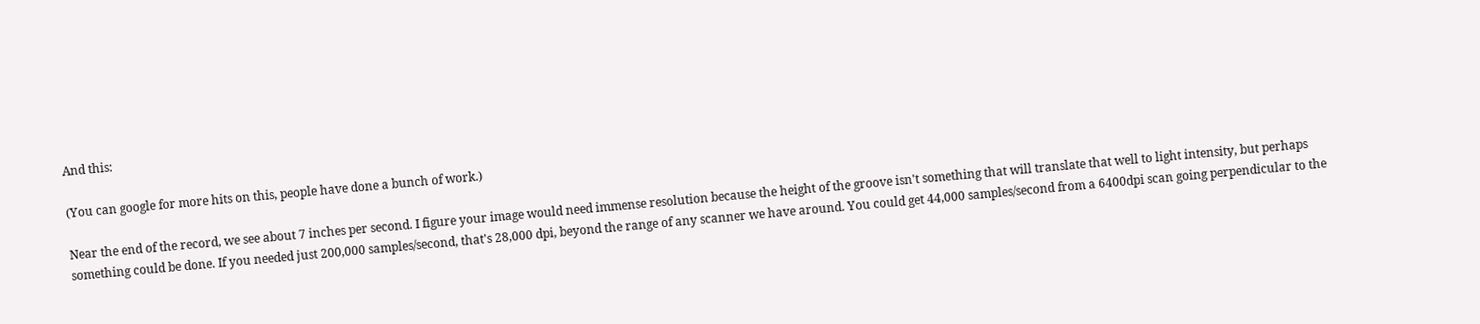And this:

(You can google for more hits on this, people have done a bunch of work.)

Near the end of the record, we see about 7 inches per second. I figure your image would need immense resolution because the height of the groove isn't something that will translate that well to light intensity, but perhaps something could be done. If you needed just 200,000 samples/second, that's 28,000 dpi, beyond the range of any scanner we have around. You could get 44,000 samples/second from a 6400dpi scan going perpendicular to the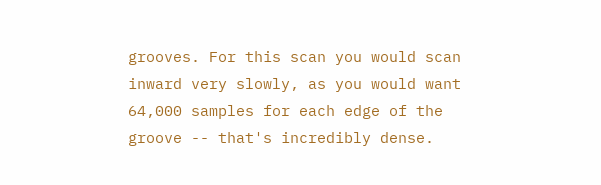grooves. For this scan you would scan inward very slowly, as you would want 64,000 samples for each edge of the groove -- that's incredibly dense.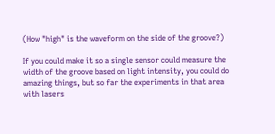(How "high" is the waveform on the side of the groove?)

If you could make it so a single sensor could measure the width of the groove based on light intensity, you could do amazing things, but so far the experiments in that area with lasers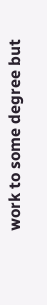work to some degree but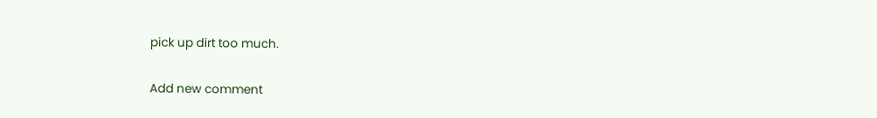pick up dirt too much.

Add new comment